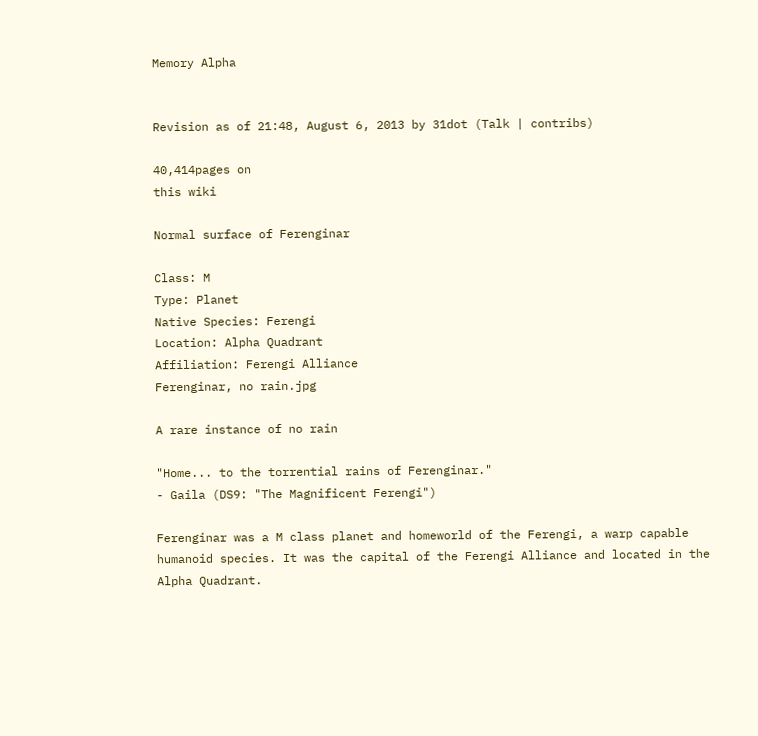Memory Alpha


Revision as of 21:48, August 6, 2013 by 31dot (Talk | contribs)

40,414pages on
this wiki

Normal surface of Ferenginar

Class: M
Type: Planet
Native Species: Ferengi
Location: Alpha Quadrant
Affiliation: Ferengi Alliance
Ferenginar, no rain.jpg

A rare instance of no rain

"Home... to the torrential rains of Ferenginar."
- Gaila (DS9: "The Magnificent Ferengi")

Ferenginar was a M class planet and homeworld of the Ferengi, a warp capable humanoid species. It was the capital of the Ferengi Alliance and located in the Alpha Quadrant.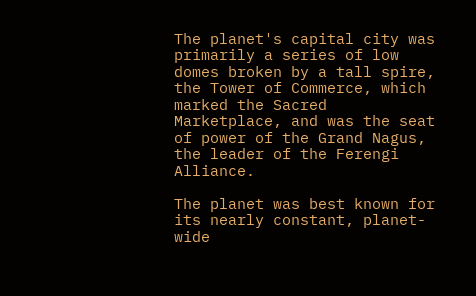The planet's capital city was primarily a series of low domes broken by a tall spire, the Tower of Commerce, which marked the Sacred Marketplace, and was the seat of power of the Grand Nagus, the leader of the Ferengi Alliance.

The planet was best known for its nearly constant, planet-wide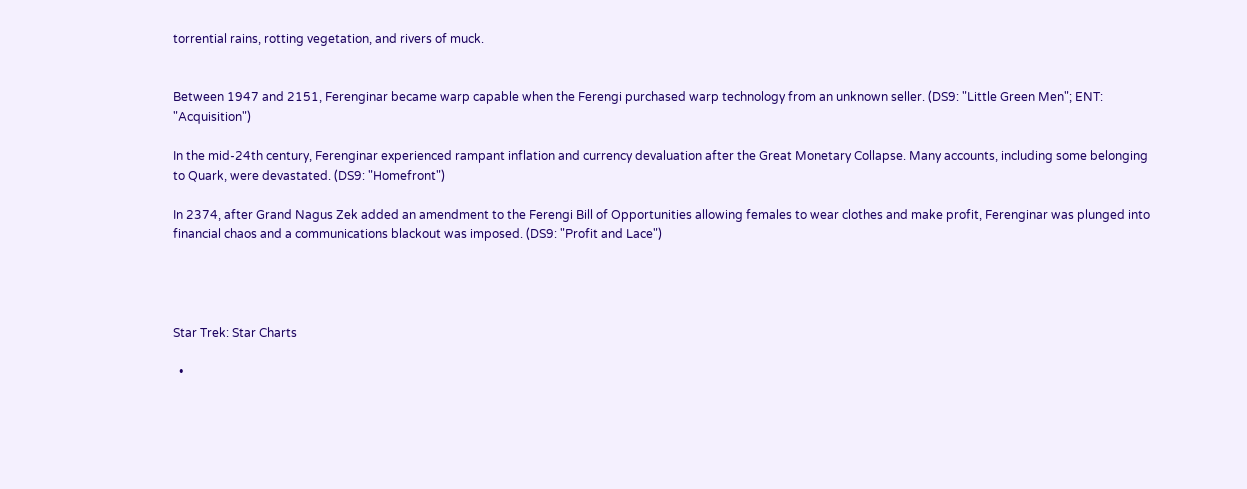torrential rains, rotting vegetation, and rivers of muck.


Between 1947 and 2151, Ferenginar became warp capable when the Ferengi purchased warp technology from an unknown seller. (DS9: "Little Green Men"; ENT: "Acquisition")

In the mid-24th century, Ferenginar experienced rampant inflation and currency devaluation after the Great Monetary Collapse. Many accounts, including some belonging to Quark, were devastated. (DS9: "Homefront")

In 2374, after Grand Nagus Zek added an amendment to the Ferengi Bill of Opportunities allowing females to wear clothes and make profit, Ferenginar was plunged into financial chaos and a communications blackout was imposed. (DS9: "Profit and Lace")




Star Trek: Star Charts

  •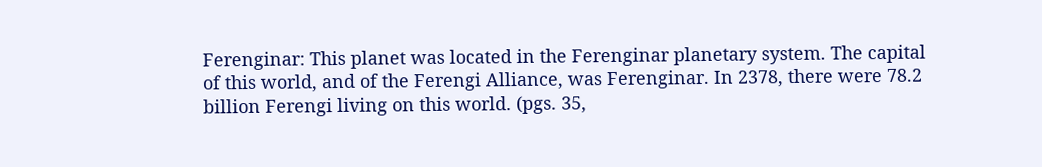Ferenginar: This planet was located in the Ferenginar planetary system. The capital of this world, and of the Ferengi Alliance, was Ferenginar. In 2378, there were 78.2 billion Ferengi living on this world. (pgs. 35,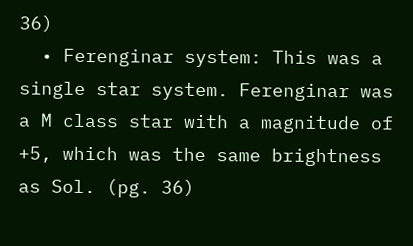36)
  • Ferenginar system: This was a single star system. Ferenginar was a M class star with a magnitude of +5, which was the same brightness as Sol. (pg. 36)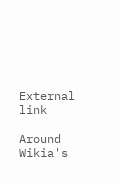External link

Around Wikia's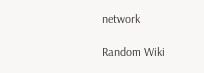network

Random Wiki